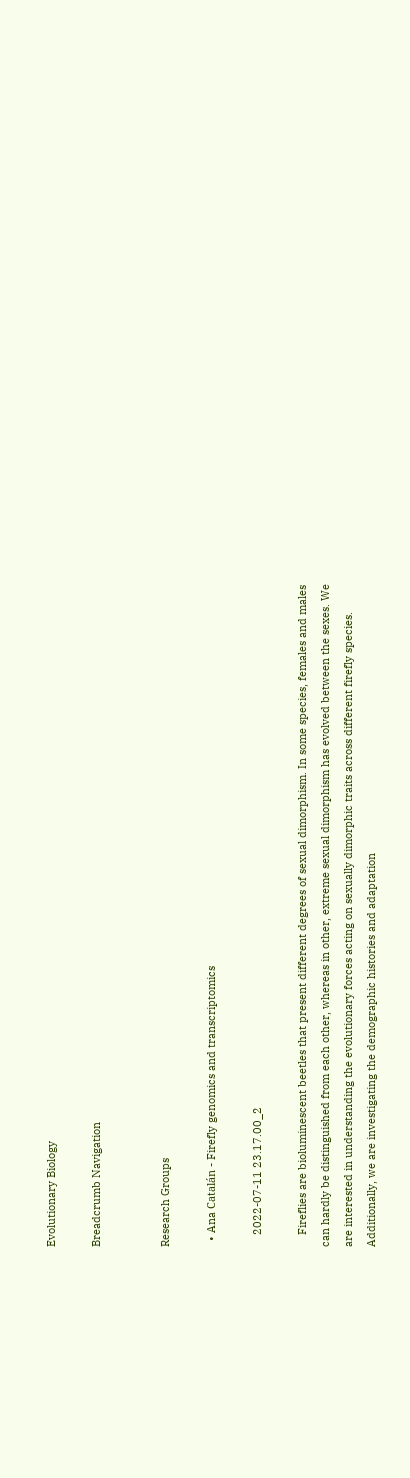Evolutionary Biology

Breadcrumb Navigation


Research Groups

  • Ana Catalán - Firefly genomics and transcriptomics

    2022-07-11 23.17.00_2

    Fireflies are bioluminescent beetles that present different degrees of sexual dimorphism. In some species, females and males can hardly be distinguished from each other, whereas in other, extreme sexual dimorphism has evolved between the sexes. We are interested in understanding the evolutionary forces acting on sexually dimorphic traits across different firefly species. Additionally, we are investigating the demographic histories and adaptation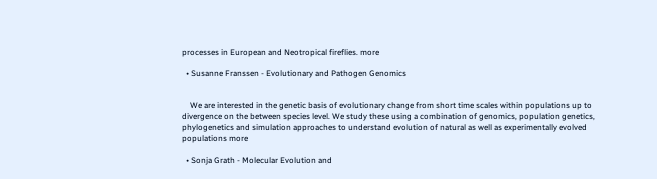processes in European and Neotropical fireflies. more

  • Susanne Franssen - Evolutionary and Pathogen Genomics


    We are interested in the genetic basis of evolutionary change from short time scales within populations up to divergence on the between species level. We study these using a combination of genomics, population genetics, phylogenetics and simulation approaches to understand evolution of natural as well as experimentally evolved populations more

  • Sonja Grath - Molecular Evolution and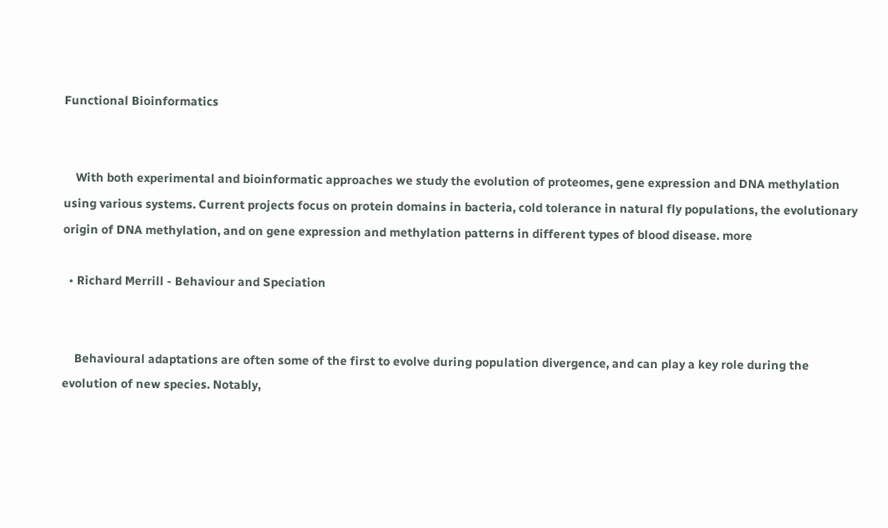Functional Bioinformatics


    With both experimental and bioinformatic approaches we study the evolution of proteomes, gene expression and DNA methylation using various systems. Current projects focus on protein domains in bacteria, cold tolerance in natural fly populations, the evolutionary origin of DNA methylation, and on gene expression and methylation patterns in different types of blood disease. more

  • Richard Merrill - Behaviour and Speciation


    Behavioural adaptations are often some of the first to evolve during population divergence, and can play a key role during the evolution of new species. Notably,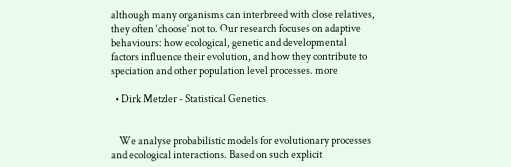although many organisms can interbreed with close relatives, they often ‘choose’ not to. Our research focuses on adaptive behaviours: how ecological, genetic and developmental factors influence their evolution, and how they contribute to speciation and other population level processes. more

  • Dirk Metzler - Statistical Genetics


    We analyse probabilistic models for evolutionary processes and ecological interactions. Based on such explicit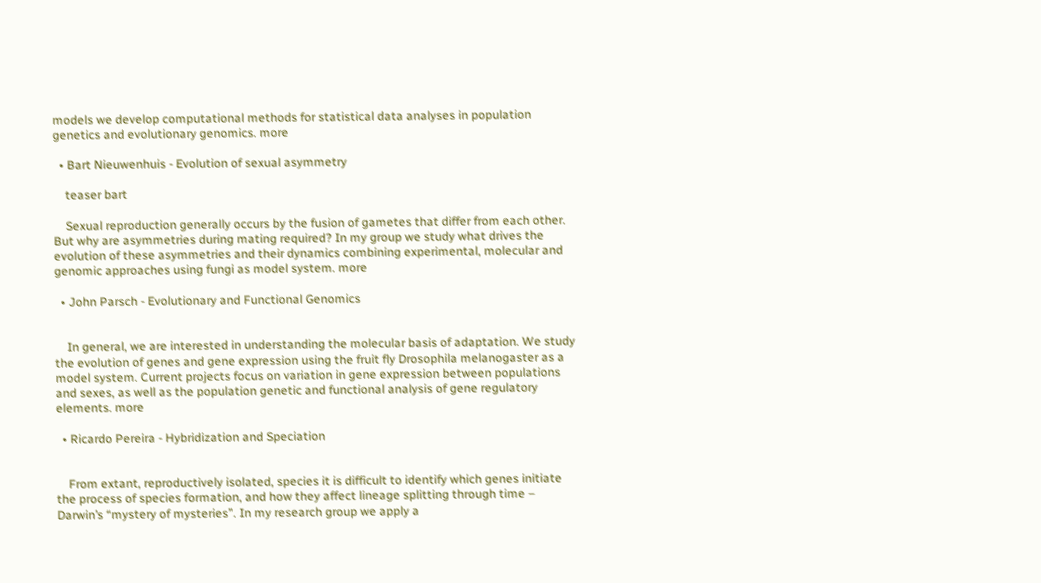models we develop computational methods for statistical data analyses in population genetics and evolutionary genomics. more

  • Bart Nieuwenhuis - Evolution of sexual asymmetry

    teaser bart

    Sexual reproduction generally occurs by the fusion of gametes that differ from each other. But why are asymmetries during mating required? In my group we study what drives the evolution of these asymmetries and their dynamics combining experimental, molecular and genomic approaches using fungi as model system. more

  • John Parsch - Evolutionary and Functional Genomics


    In general, we are interested in understanding the molecular basis of adaptation. We study the evolution of genes and gene expression using the fruit fly Drosophila melanogaster as a model system. Current projects focus on variation in gene expression between populations and sexes, as well as the population genetic and functional analysis of gene regulatory elements. more

  • Ricardo Pereira - Hybridization and Speciation


    From extant, reproductively isolated, species it is difficult to identify which genes initiate the process of species formation, and how they affect lineage splitting through time – Darwin’s “mystery of mysteries”. In my research group we apply a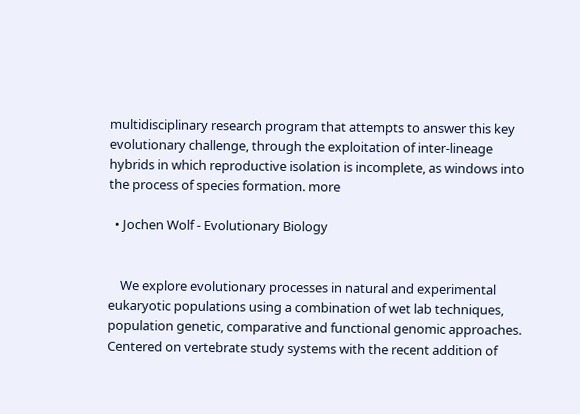multidisciplinary research program that attempts to answer this key evolutionary challenge, through the exploitation of inter-lineage hybrids in which reproductive isolation is incomplete, as windows into the process of species formation. more

  • Jochen Wolf - Evolutionary Biology


    We explore evolutionary processes in natural and experimental eukaryotic populations using a combination of wet lab techniques, population genetic, comparative and functional genomic approaches. Centered on vertebrate study systems with the recent addition of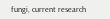fungi, current research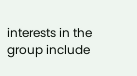interests in the group include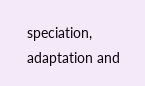speciation, adaptation and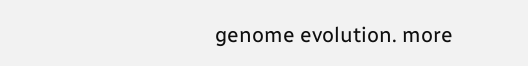genome evolution. more